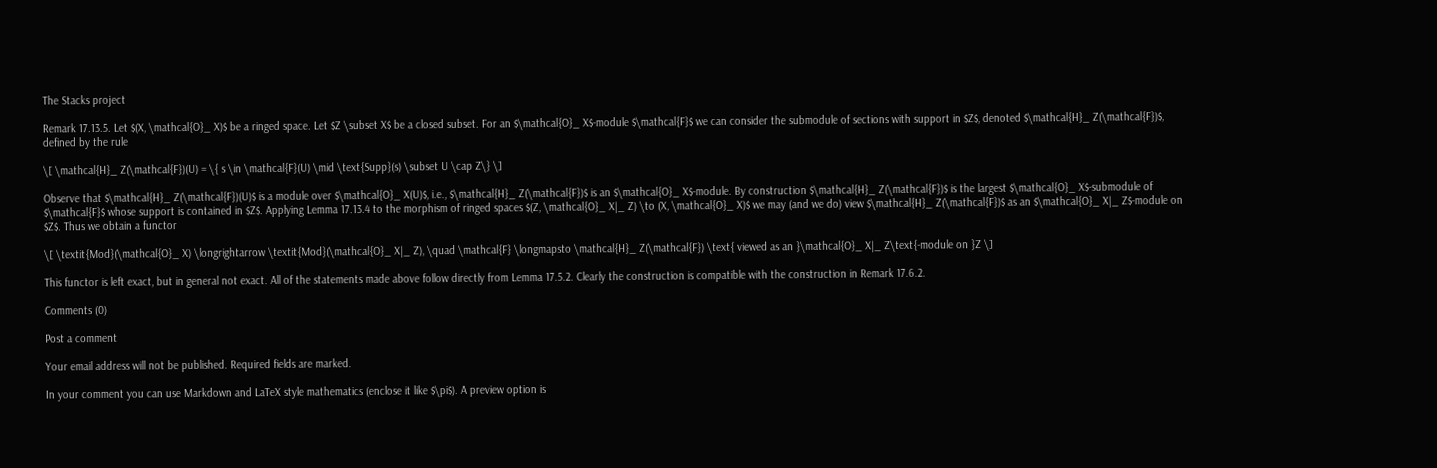The Stacks project

Remark 17.13.5. Let $(X, \mathcal{O}_ X)$ be a ringed space. Let $Z \subset X$ be a closed subset. For an $\mathcal{O}_ X$-module $\mathcal{F}$ we can consider the submodule of sections with support in $Z$, denoted $\mathcal{H}_ Z(\mathcal{F})$, defined by the rule

\[ \mathcal{H}_ Z(\mathcal{F})(U) = \{ s \in \mathcal{F}(U) \mid \text{Supp}(s) \subset U \cap Z\} \]

Observe that $\mathcal{H}_ Z(\mathcal{F})(U)$ is a module over $\mathcal{O}_ X(U)$, i.e., $\mathcal{H}_ Z(\mathcal{F})$ is an $\mathcal{O}_ X$-module. By construction $\mathcal{H}_ Z(\mathcal{F})$ is the largest $\mathcal{O}_ X$-submodule of $\mathcal{F}$ whose support is contained in $Z$. Applying Lemma 17.13.4 to the morphism of ringed spaces $(Z, \mathcal{O}_ X|_ Z) \to (X, \mathcal{O}_ X)$ we may (and we do) view $\mathcal{H}_ Z(\mathcal{F})$ as an $\mathcal{O}_ X|_ Z$-module on $Z$. Thus we obtain a functor

\[ \textit{Mod}(\mathcal{O}_ X) \longrightarrow \textit{Mod}(\mathcal{O}_ X|_ Z), \quad \mathcal{F} \longmapsto \mathcal{H}_ Z(\mathcal{F}) \text{ viewed as an }\mathcal{O}_ X|_ Z\text{-module on }Z \]

This functor is left exact, but in general not exact. All of the statements made above follow directly from Lemma 17.5.2. Clearly the construction is compatible with the construction in Remark 17.6.2.

Comments (0)

Post a comment

Your email address will not be published. Required fields are marked.

In your comment you can use Markdown and LaTeX style mathematics (enclose it like $\pi$). A preview option is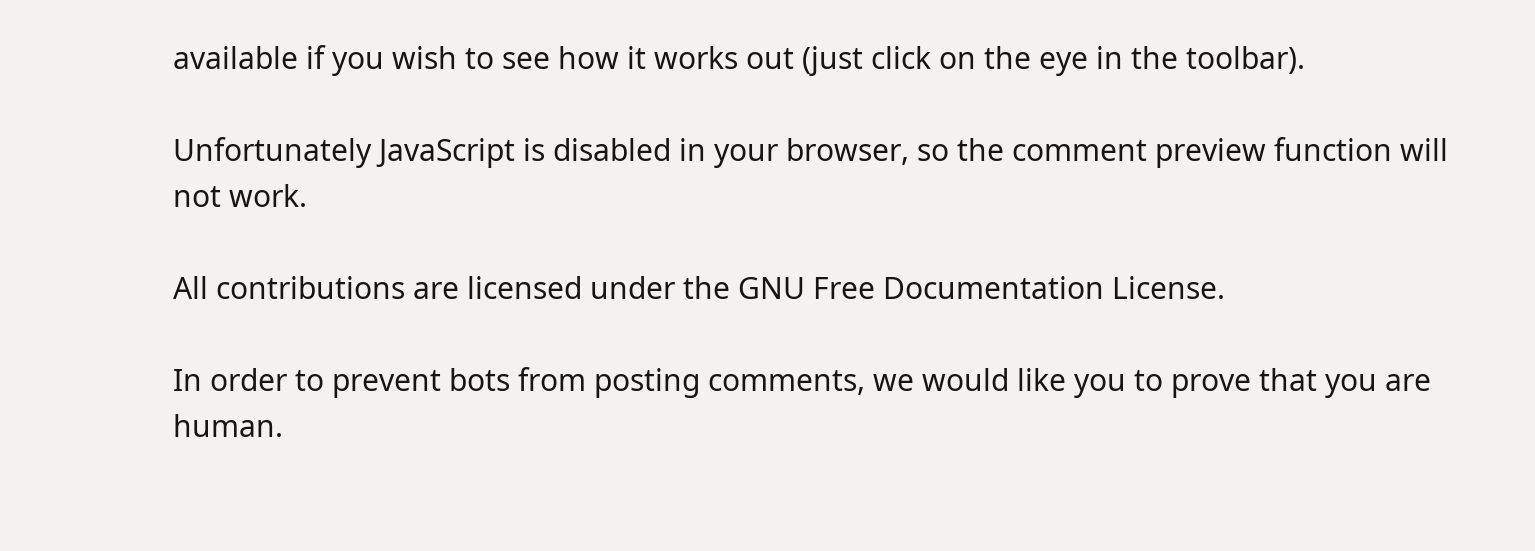available if you wish to see how it works out (just click on the eye in the toolbar).

Unfortunately JavaScript is disabled in your browser, so the comment preview function will not work.

All contributions are licensed under the GNU Free Documentation License.

In order to prevent bots from posting comments, we would like you to prove that you are human.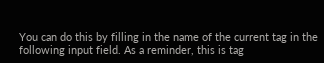You can do this by filling in the name of the current tag in the following input field. As a reminder, this is tag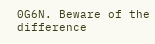0G6N. Beware of the difference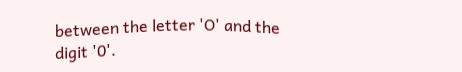between the letter 'O' and the digit '0'.